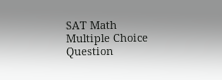SAT Math Multiple Choice Question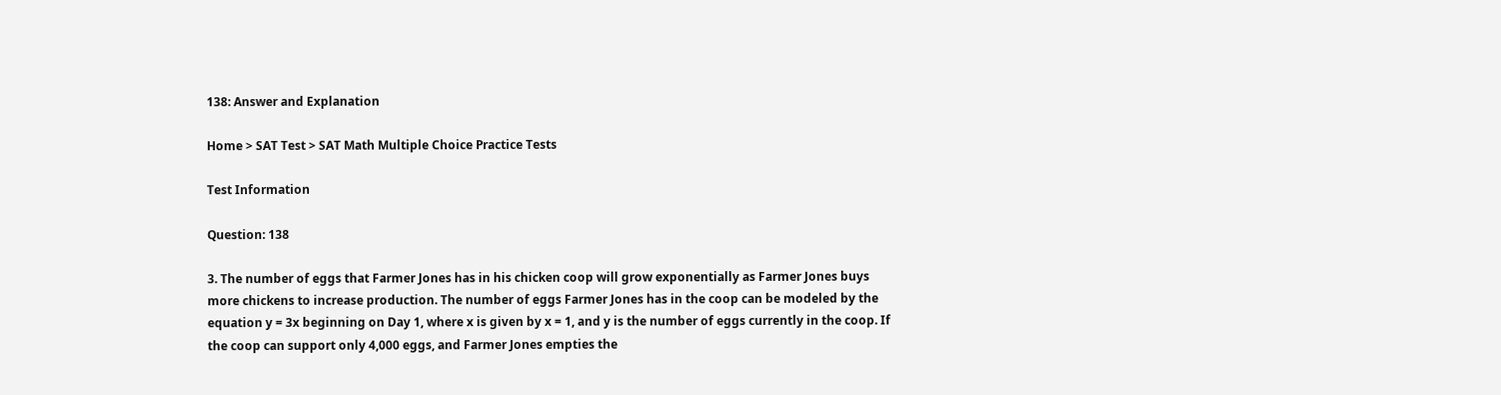138: Answer and Explanation

Home > SAT Test > SAT Math Multiple Choice Practice Tests

Test Information

Question: 138

3. The number of eggs that Farmer Jones has in his chicken coop will grow exponentially as Farmer Jones buys more chickens to increase production. The number of eggs Farmer Jones has in the coop can be modeled by the equation y = 3x beginning on Day 1, where x is given by x = 1, and y is the number of eggs currently in the coop. If the coop can support only 4,000 eggs, and Farmer Jones empties the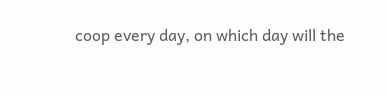coop every day, on which day will the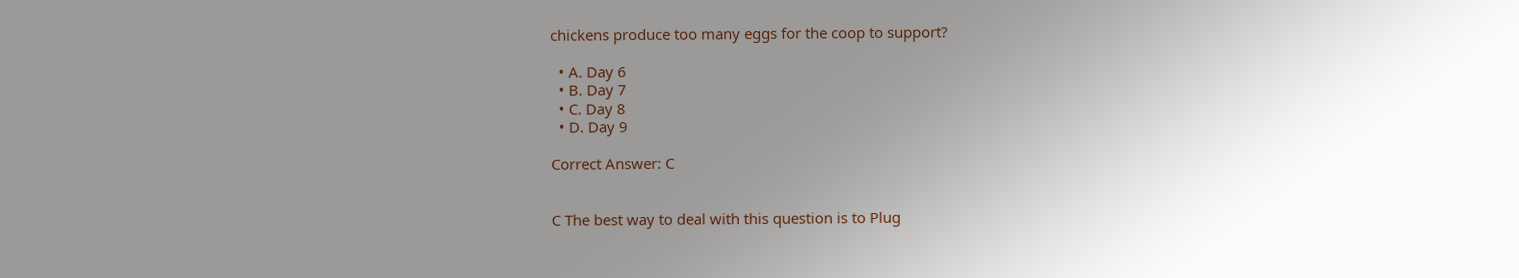chickens produce too many eggs for the coop to support?

  • A. Day 6
  • B. Day 7
  • C. Day 8
  • D. Day 9

Correct Answer: C


C The best way to deal with this question is to Plug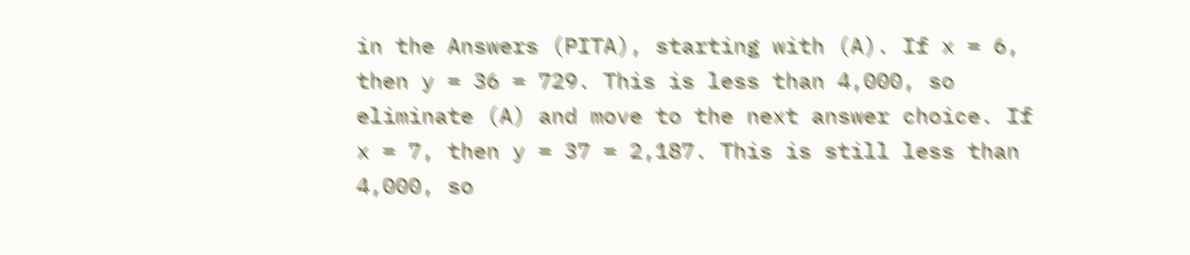in the Answers (PITA), starting with (A). If x = 6, then y = 36 = 729. This is less than 4,000, so eliminate (A) and move to the next answer choice. If x = 7, then y = 37 = 2,187. This is still less than 4,000, so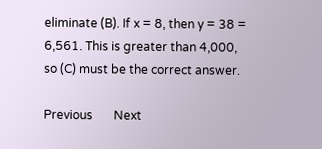eliminate (B). If x = 8, then y = 38 = 6,561. This is greater than 4,000, so (C) must be the correct answer.

Previous       Next